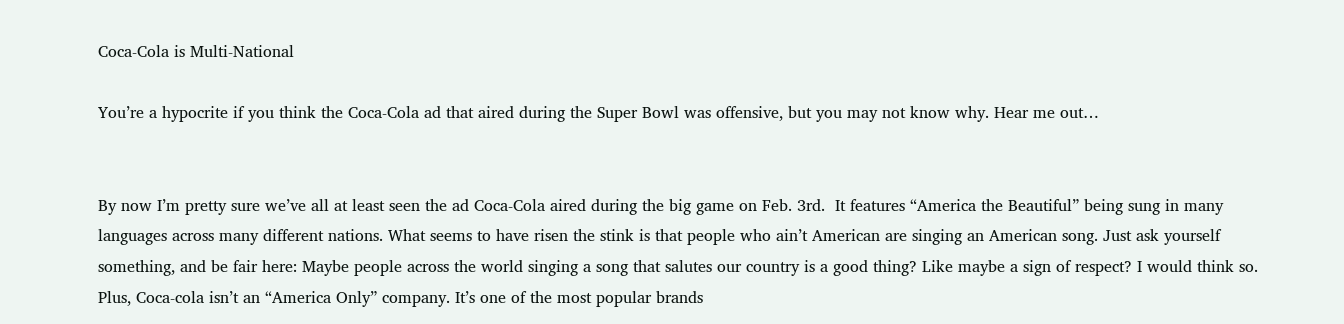Coca-Cola is Multi-National

You’re a hypocrite if you think the Coca-Cola ad that aired during the Super Bowl was offensive, but you may not know why. Hear me out…


By now I’m pretty sure we’ve all at least seen the ad Coca-Cola aired during the big game on Feb. 3rd.  It features “America the Beautiful” being sung in many languages across many different nations. What seems to have risen the stink is that people who ain’t American are singing an American song. Just ask yourself something, and be fair here: Maybe people across the world singing a song that salutes our country is a good thing? Like maybe a sign of respect? I would think so.  Plus, Coca-cola isn’t an “America Only” company. It’s one of the most popular brands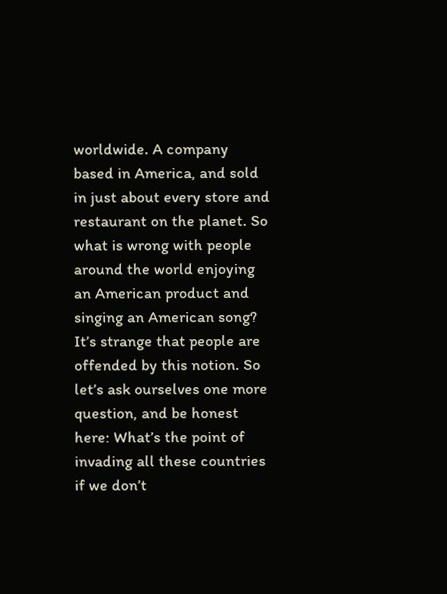worldwide. A company based in America, and sold in just about every store and restaurant on the planet. So what is wrong with people around the world enjoying an American product and singing an American song? It’s strange that people are offended by this notion. So let’s ask ourselves one more question, and be honest here: What’s the point of invading all these countries if we don’t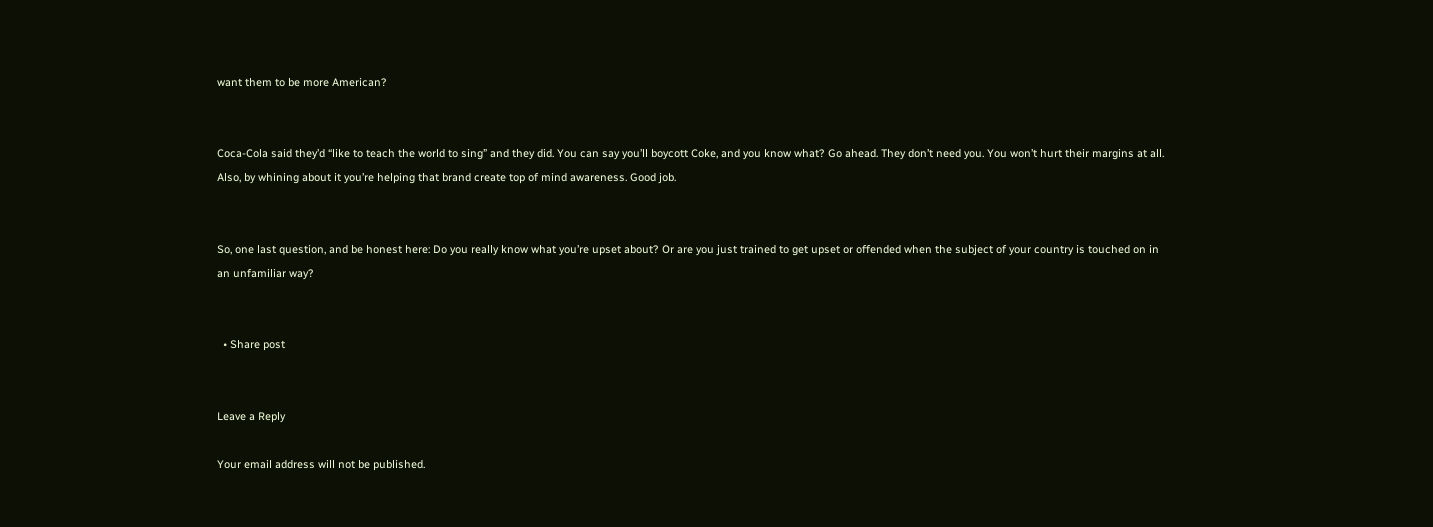want them to be more American?


Coca-Cola said they’d “like to teach the world to sing” and they did. You can say you’ll boycott Coke, and you know what? Go ahead. They don’t need you. You won’t hurt their margins at all. Also, by whining about it you’re helping that brand create top of mind awareness. Good job.


So, one last question, and be honest here: Do you really know what you’re upset about? Or are you just trained to get upset or offended when the subject of your country is touched on in an unfamiliar way?


  • Share post


Leave a Reply

Your email address will not be published.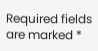Required fields are marked *